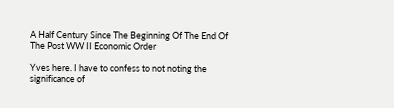A Half Century Since The Beginning Of The End Of The Post WW II Economic Order

Yves here. I have to confess to not noting the significance of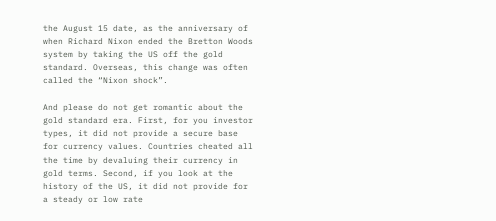the August 15 date, as the anniversary of when Richard Nixon ended the Bretton Woods system by taking the US off the gold standard. Overseas, this change was often called the “Nixon shock”.

And please do not get romantic about the gold standard era. First, for you investor types, it did not provide a secure base for currency values. Countries cheated all the time by devaluing their currency in gold terms. Second, if you look at the history of the US, it did not provide for a steady or low rate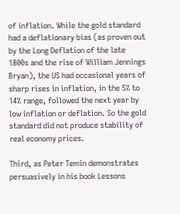of inflation. While the gold standard had a deflationary bias (as proven out by the Long Deflation of the late 1800s and the rise of William Jennings Bryan), the US had occasional years of sharp rises in inflation, in the 5% to 14% range, followed the next year by low inflation or deflation. So the gold standard did not produce stability of real economy prices.

Third, as Peter Temin demonstrates persuasively in his book Lessons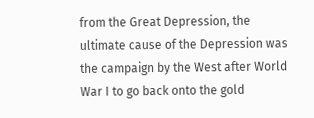from the Great Depression, the ultimate cause of the Depression was the campaign by the West after World War I to go back onto the gold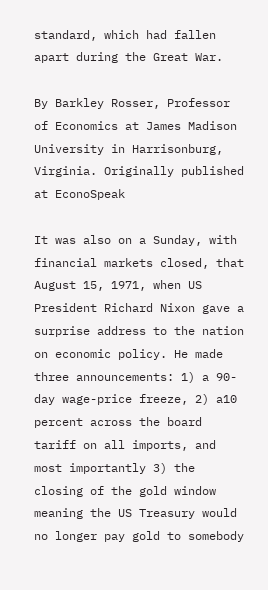standard, which had fallen apart during the Great War.

By Barkley Rosser, Professor of Economics at James Madison University in Harrisonburg, Virginia. Originally published at EconoSpeak

It was also on a Sunday, with financial markets closed, that August 15, 1971, when US President Richard Nixon gave a surprise address to the nation on economic policy. He made three announcements: 1) a 90-day wage-price freeze, 2) a10 percent across the board tariff on all imports, and most importantly 3) the closing of the gold window meaning the US Treasury would no longer pay gold to somebody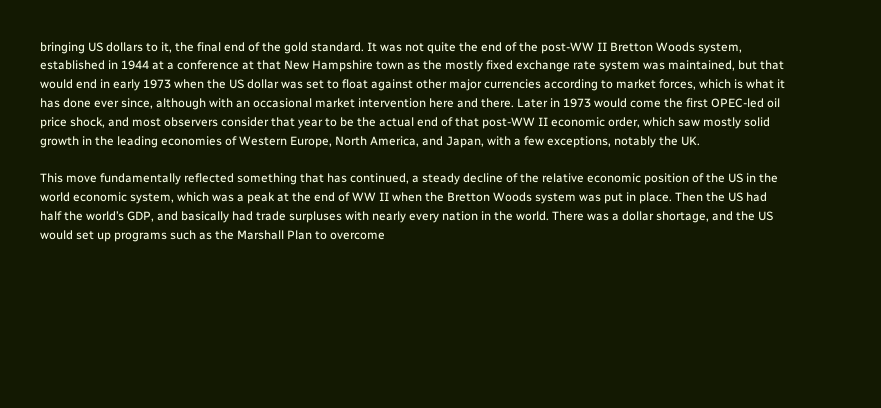bringing US dollars to it, the final end of the gold standard. It was not quite the end of the post-WW II Bretton Woods system, established in 1944 at a conference at that New Hampshire town as the mostly fixed exchange rate system was maintained, but that would end in early 1973 when the US dollar was set to float against other major currencies according to market forces, which is what it has done ever since, although with an occasional market intervention here and there. Later in 1973 would come the first OPEC-led oil price shock, and most observers consider that year to be the actual end of that post-WW II economic order, which saw mostly solid growth in the leading economies of Western Europe, North America, and Japan, with a few exceptions, notably the UK.

This move fundamentally reflected something that has continued, a steady decline of the relative economic position of the US in the world economic system, which was a peak at the end of WW II when the Bretton Woods system was put in place. Then the US had half the world’s GDP, and basically had trade surpluses with nearly every nation in the world. There was a dollar shortage, and the US would set up programs such as the Marshall Plan to overcome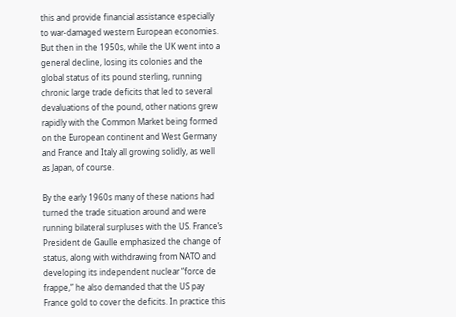this and provide financial assistance especially to war-damaged western European economies. But then in the 1950s, while the UK went into a general decline, losing its colonies and the global status of its pound sterling, running chronic large trade deficits that led to several devaluations of the pound, other nations grew rapidly with the Common Market being formed on the European continent and West Germany and France and Italy all growing solidly, as well as Japan, of course.

By the early 1960s many of these nations had turned the trade situation around and were running bilateral surpluses with the US. France’s President de Gaulle emphasized the change of status, along with withdrawing from NATO and developing its independent nuclear “force de frappe,” he also demanded that the US pay France gold to cover the deficits. In practice this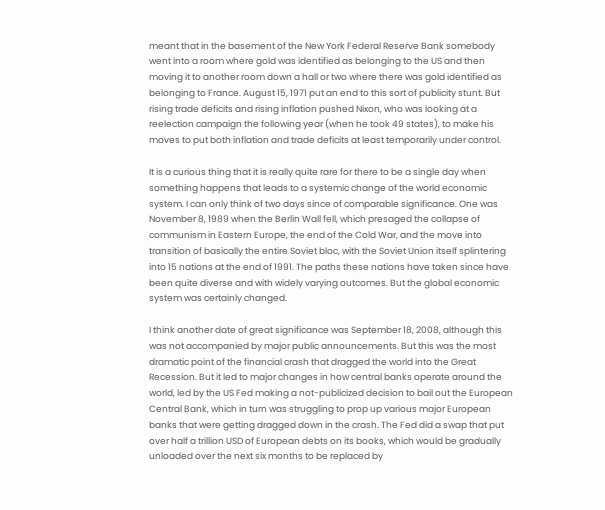meant that in the basement of the New York Federal Reserve Bank somebody went into a room where gold was identified as belonging to the US and then moving it to another room down a hall or two where there was gold identified as belonging to France. August 15, 1971 put an end to this sort of publicity stunt. But rising trade deficits and rising inflation pushed Nixon, who was looking at a reelection campaign the following year (when he took 49 states), to make his moves to put both inflation and trade deficits at least temporarily under control.

It is a curious thing that it is really quite rare for there to be a single day when something happens that leads to a systemic change of the world economic system. I can only think of two days since of comparable significance. One was November 8, 1989 when the Berlin Wall fell, which presaged the collapse of communism in Eastern Europe, the end of the Cold War, and the move into transition of basically the entire Soviet bloc, with the Soviet Union itself splintering into 15 nations at the end of 1991. The paths these nations have taken since have been quite diverse and with widely varying outcomes. But the global economic system was certainly changed.

I think another date of great significance was September 18, 2008, although this was not accompanied by major public announcements. But this was the most dramatic point of the financial crash that dragged the world into the Great Recession. But it led to major changes in how central banks operate around the world, led by the US Fed making a not-publicized decision to bail out the European Central Bank, which in turn was struggling to prop up various major European banks that were getting dragged down in the crash. The Fed did a swap that put over half a trillion USD of European debts on its books, which would be gradually unloaded over the next six months to be replaced by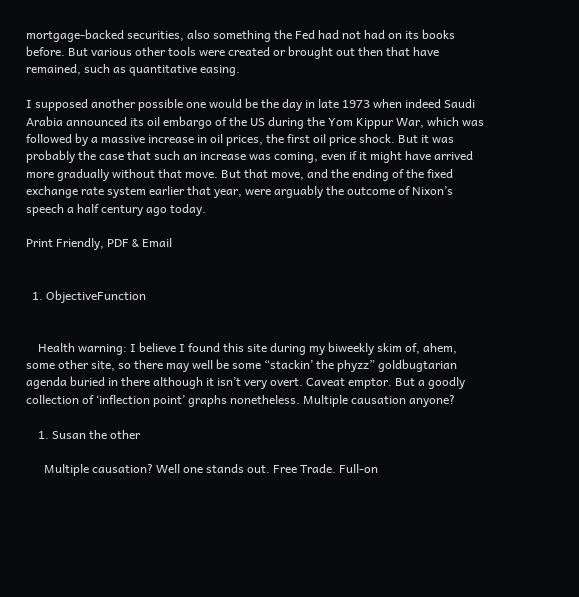mortgage-backed securities, also something the Fed had not had on its books before. But various other tools were created or brought out then that have remained, such as quantitative easing.

I supposed another possible one would be the day in late 1973 when indeed Saudi Arabia announced its oil embargo of the US during the Yom Kippur War, which was followed by a massive increase in oil prices, the first oil price shock. But it was probably the case that such an increase was coming, even if it might have arrived more gradually without that move. But that move, and the ending of the fixed exchange rate system earlier that year, were arguably the outcome of Nixon’s speech a half century ago today.

Print Friendly, PDF & Email


  1. ObjectiveFunction


    Health warning: I believe I found this site during my biweekly skim of, ahem, some other site, so there may well be some “stackin’ the phyzz” goldbugtarian agenda buried in there although it isn’t very overt. Caveat emptor. But a goodly collection of ‘inflection point’ graphs nonetheless. Multiple causation anyone?

    1. Susan the other

      Multiple causation? Well one stands out. Free Trade. Full-on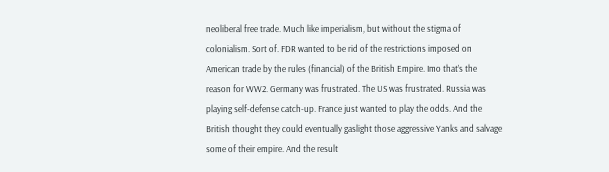neoliberal free trade. Much like imperialism, but without the stigma of colonialism. Sort of. FDR wanted to be rid of the restrictions imposed on American trade by the rules (financial) of the British Empire. Imo that’s the reason for WW2. Germany was frustrated. The US was frustrated. Russia was playing self-defense catch-up. France just wanted to play the odds. And the British thought they could eventually gaslight those aggressive Yanks and salvage some of their empire. And the result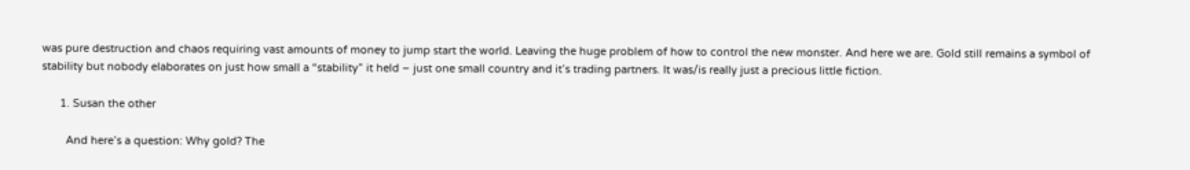was pure destruction and chaos requiring vast amounts of money to jump start the world. Leaving the huge problem of how to control the new monster. And here we are. Gold still remains a symbol of stability but nobody elaborates on just how small a “stability” it held – just one small country and it’s trading partners. It was/is really just a precious little fiction.

      1. Susan the other

        And here’s a question: Why gold? The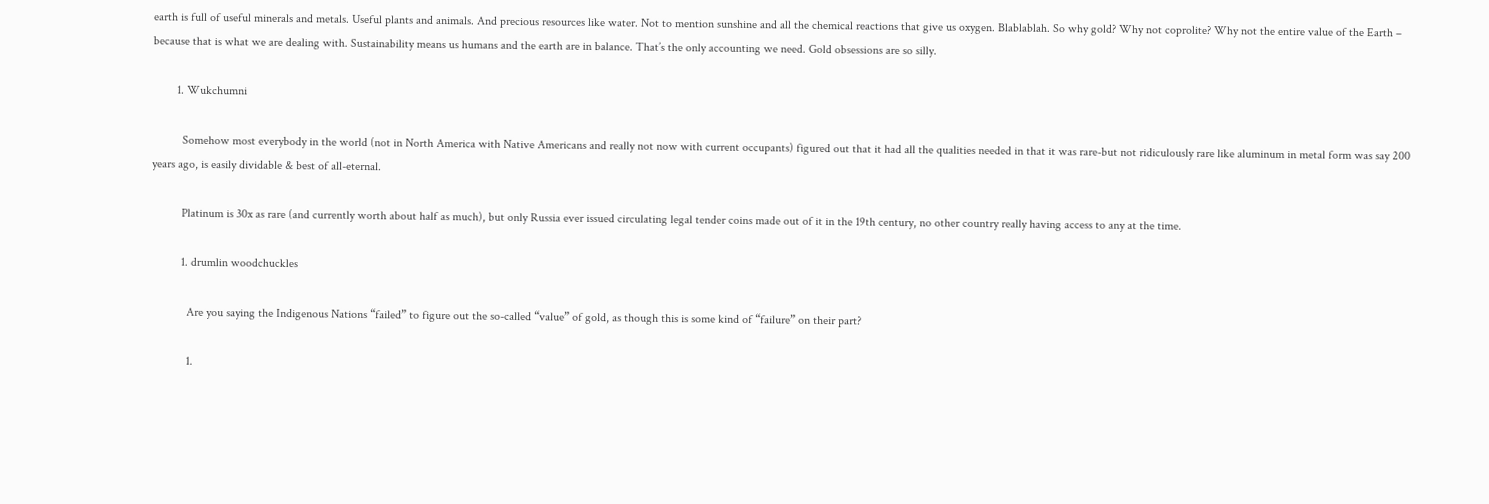earth is full of useful minerals and metals. Useful plants and animals. And precious resources like water. Not to mention sunshine and all the chemical reactions that give us oxygen. Blablablah. So why gold? Why not coprolite? Why not the entire value of the Earth – because that is what we are dealing with. Sustainability means us humans and the earth are in balance. That’s the only accounting we need. Gold obsessions are so silly.

        1. Wukchumni

          Somehow most everybody in the world (not in North America with Native Americans and really not now with current occupants) figured out that it had all the qualities needed in that it was rare-but not ridiculously rare like aluminum in metal form was say 200 years ago, is easily dividable & best of all-eternal.

          Platinum is 30x as rare (and currently worth about half as much), but only Russia ever issued circulating legal tender coins made out of it in the 19th century, no other country really having access to any at the time.

          1. drumlin woodchuckles

            Are you saying the Indigenous Nations “failed” to figure out the so-called “value” of gold, as though this is some kind of “failure” on their part?

            1.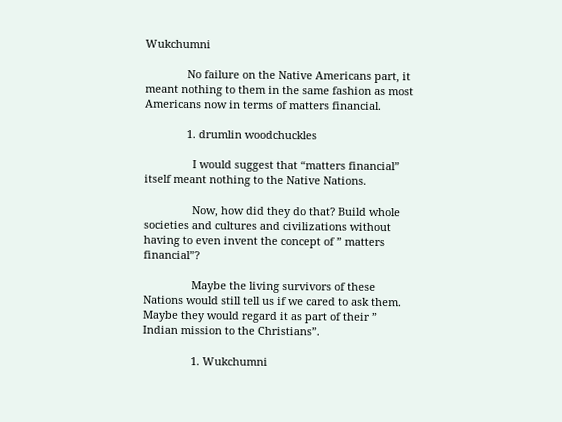Wukchumni

              No failure on the Native Americans part, it meant nothing to them in the same fashion as most Americans now in terms of matters financial.

              1. drumlin woodchuckles

                I would suggest that “matters financial” itself meant nothing to the Native Nations.

                Now, how did they do that? Build whole societies and cultures and civilizations without having to even invent the concept of ” matters financial”?

                Maybe the living survivors of these Nations would still tell us if we cared to ask them. Maybe they would regard it as part of their ” Indian mission to the Christians”.

                1. Wukchumni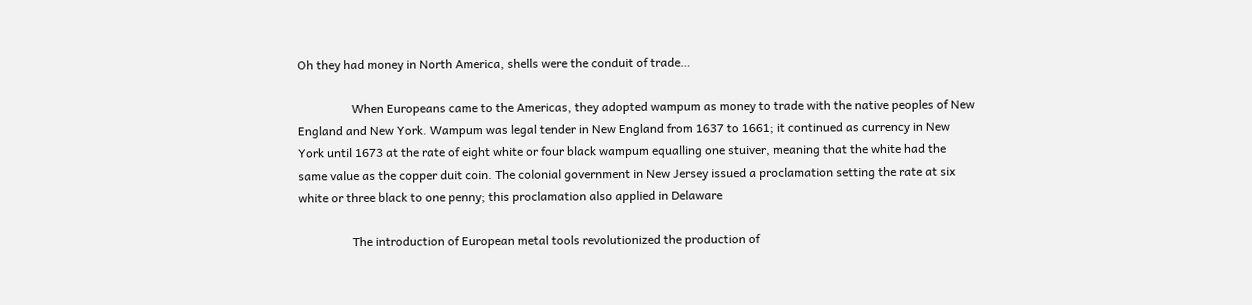Oh they had money in North America, shells were the conduit of trade…

                  When Europeans came to the Americas, they adopted wampum as money to trade with the native peoples of New England and New York. Wampum was legal tender in New England from 1637 to 1661; it continued as currency in New York until 1673 at the rate of eight white or four black wampum equalling one stuiver, meaning that the white had the same value as the copper duit coin. The colonial government in New Jersey issued a proclamation setting the rate at six white or three black to one penny; this proclamation also applied in Delaware

                  The introduction of European metal tools revolutionized the production of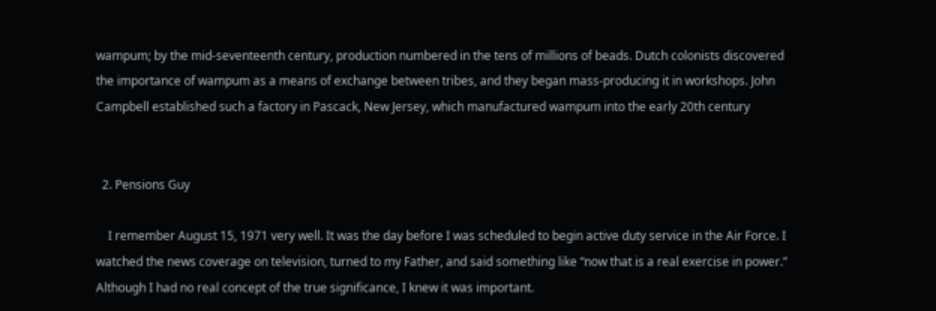wampum; by the mid-seventeenth century, production numbered in the tens of millions of beads. Dutch colonists discovered the importance of wampum as a means of exchange between tribes, and they began mass-producing it in workshops. John Campbell established such a factory in Pascack, New Jersey, which manufactured wampum into the early 20th century


  2. Pensions Guy

    I remember August 15, 1971 very well. It was the day before I was scheduled to begin active duty service in the Air Force. I watched the news coverage on television, turned to my Father, and said something like “now that is a real exercise in power.” Although I had no real concept of the true significance, I knew it was important.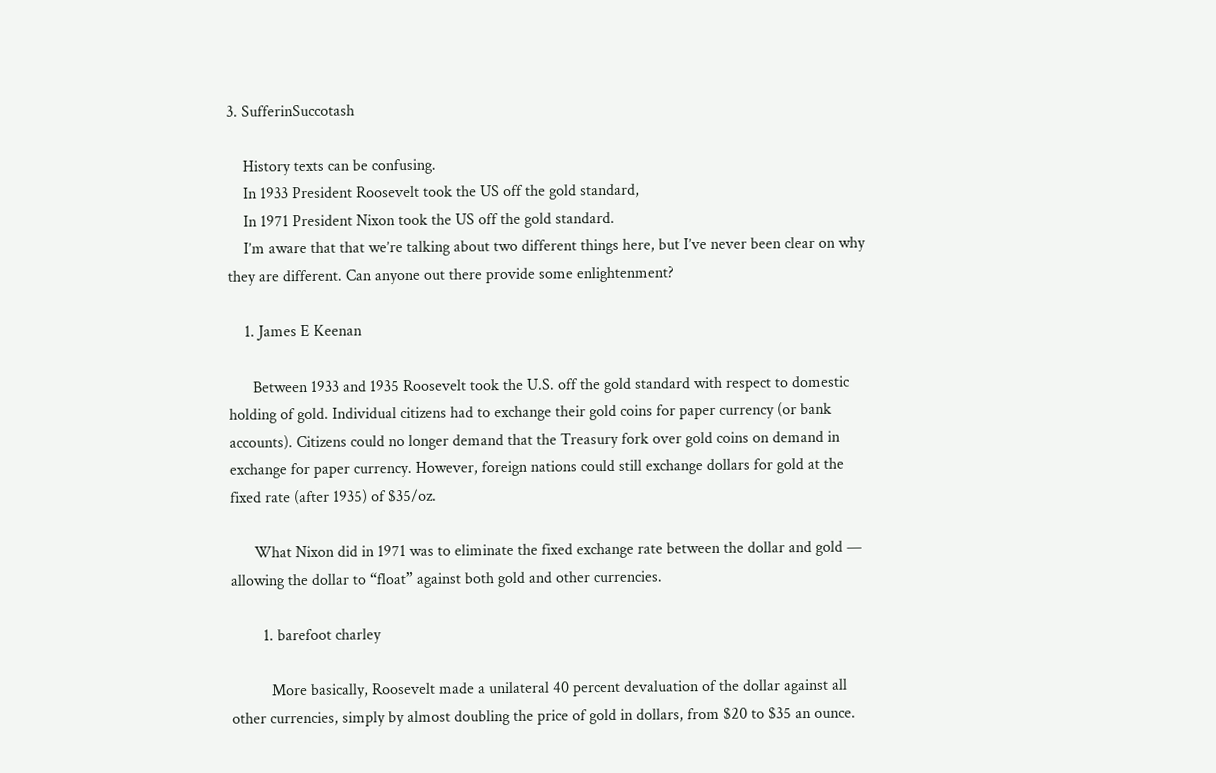3. SufferinSuccotash

    History texts can be confusing.
    In 1933 President Roosevelt took the US off the gold standard,
    In 1971 President Nixon took the US off the gold standard.
    I’m aware that that we’re talking about two different things here, but I’ve never been clear on why they are different. Can anyone out there provide some enlightenment?

    1. James E Keenan

      Between 1933 and 1935 Roosevelt took the U.S. off the gold standard with respect to domestic holding of gold. Individual citizens had to exchange their gold coins for paper currency (or bank accounts). Citizens could no longer demand that the Treasury fork over gold coins on demand in exchange for paper currency. However, foreign nations could still exchange dollars for gold at the fixed rate (after 1935) of $35/oz.

      What Nixon did in 1971 was to eliminate the fixed exchange rate between the dollar and gold — allowing the dollar to “float” against both gold and other currencies.

        1. barefoot charley

          More basically, Roosevelt made a unilateral 40 percent devaluation of the dollar against all other currencies, simply by almost doubling the price of gold in dollars, from $20 to $35 an ounce.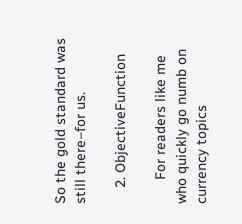So the gold standard was still there–for us.

    2. ObjectiveFunction

      For readers like me who quickly go numb on currency topics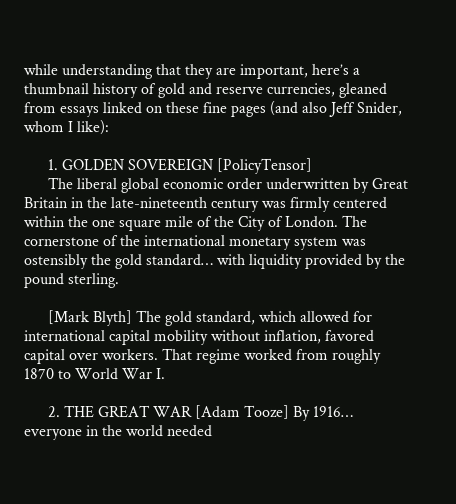while understanding that they are important, here’s a thumbnail history of gold and reserve currencies, gleaned from essays linked on these fine pages (and also Jeff Snider, whom I like):

      1. GOLDEN SOVEREIGN [PolicyTensor]
      The liberal global economic order underwritten by Great Britain in the late-nineteenth century was firmly centered within the one square mile of the City of London. The cornerstone of the international monetary system was ostensibly the gold standard… with liquidity provided by the pound sterling.

      [Mark Blyth] The gold standard, which allowed for international capital mobility without inflation, favored capital over workers. That regime worked from roughly 1870 to World War I.

      2. THE GREAT WAR [Adam Tooze] By 1916… everyone in the world needed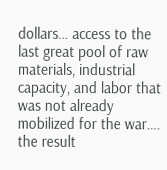dollars… access to the last great pool of raw materials, industrial capacity, and labor that was not already mobilized for the war…. the result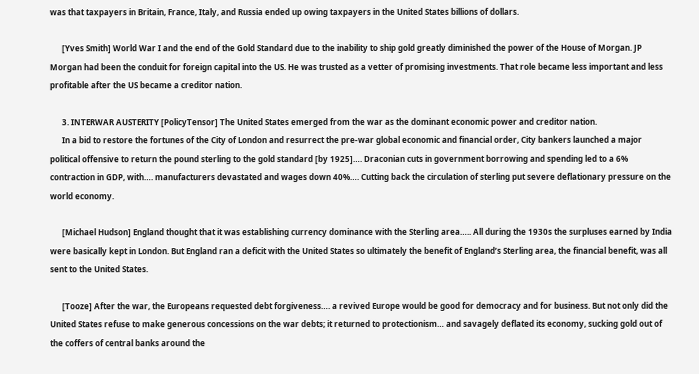was that taxpayers in Britain, France, Italy, and Russia ended up owing taxpayers in the United States billions of dollars.

      [Yves Smith] World War I and the end of the Gold Standard due to the inability to ship gold greatly diminished the power of the House of Morgan. JP Morgan had been the conduit for foreign capital into the US. He was trusted as a vetter of promising investments. That role became less important and less profitable after the US became a creditor nation.

      3. INTERWAR AUSTERITY [PolicyTensor] The United States emerged from the war as the dominant economic power and creditor nation.
      In a bid to restore the fortunes of the City of London and resurrect the pre-war global economic and financial order, City bankers launched a major political offensive to return the pound sterling to the gold standard [by 1925]…. Draconian cuts in government borrowing and spending led to a 6% contraction in GDP, with…. manufacturers devastated and wages down 40%…. Cutting back the circulation of sterling put severe deflationary pressure on the world economy.

      [Michael Hudson] England thought that it was establishing currency dominance with the Sterling area….. All during the 1930s the surpluses earned by India were basically kept in London. But England ran a deficit with the United States so ultimately the benefit of England’s Sterling area, the financial benefit, was all sent to the United States.

      [Tooze] After the war, the Europeans requested debt forgiveness…. a revived Europe would be good for democracy and for business. But not only did the United States refuse to make generous concessions on the war debts; it returned to protectionism… and savagely deflated its economy, sucking gold out of the coffers of central banks around the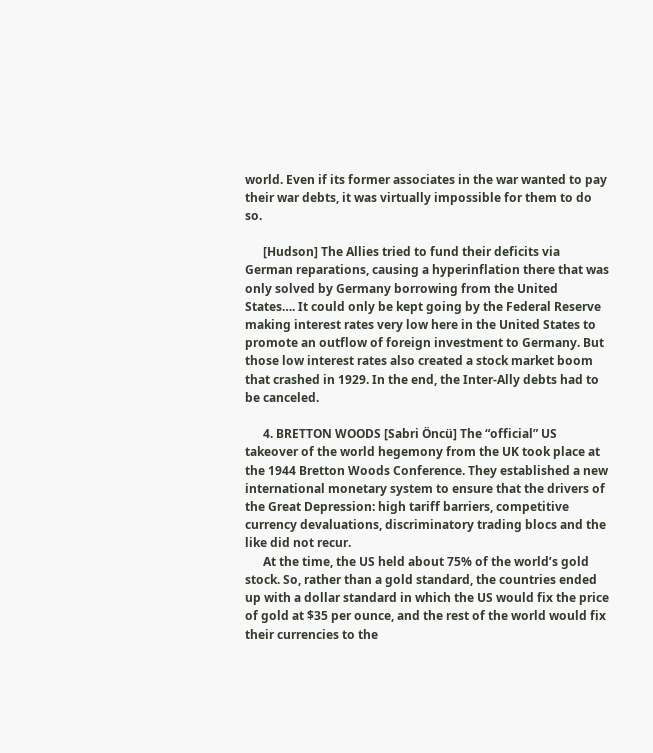world. Even if its former associates in the war wanted to pay their war debts, it was virtually impossible for them to do so.

      [Hudson] The Allies tried to fund their deficits via German reparations, causing a hyperinflation there that was only solved by Germany borrowing from the United States…. It could only be kept going by the Federal Reserve making interest rates very low here in the United States to promote an outflow of foreign investment to Germany. But those low interest rates also created a stock market boom that crashed in 1929. In the end, the Inter-Ally debts had to be canceled.

      4. BRETTON WOODS [Sabri Öncü] The “official” US takeover of the world hegemony from the UK took place at the 1944 Bretton Woods Conference. They established a new international monetary system to ensure that the drivers of the Great Depression: high tariff barriers, competitive currency devaluations, discriminatory trading blocs and the like did not recur.
      At the time, the US held about 75% of the world’s gold stock. So, rather than a gold standard, the countries ended up with a dollar standard in which the US would fix the price of gold at $35 per ounce, and the rest of the world would fix their currencies to the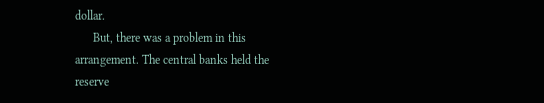dollar.
      But, there was a problem in this arrangement. The central banks held the reserve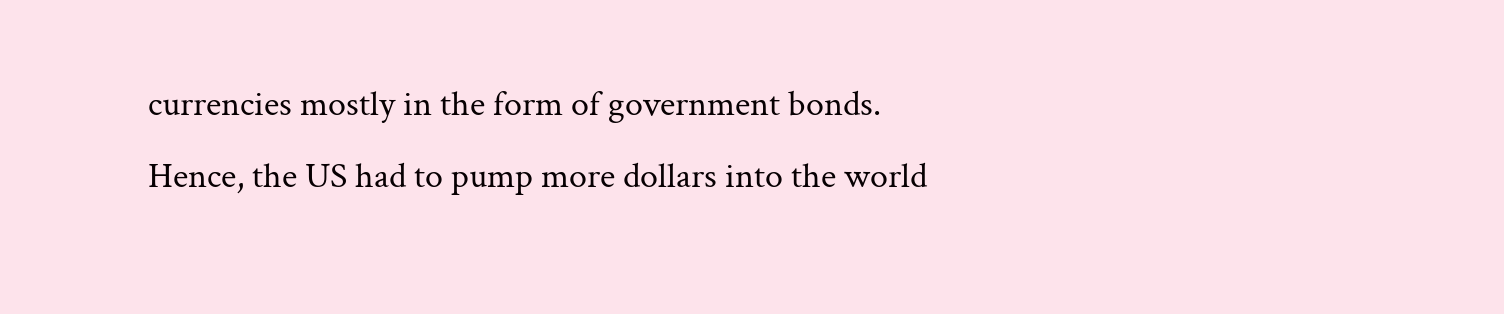currencies mostly in the form of government bonds. Hence, the US had to pump more dollars into the world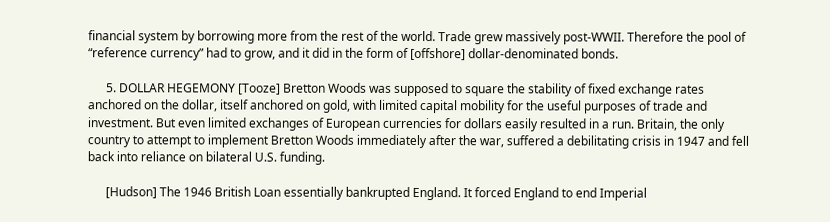financial system by borrowing more from the rest of the world. Trade grew massively post-WWII. Therefore the pool of “reference currency” had to grow, and it did in the form of [offshore] dollar-denominated bonds.

      5. DOLLAR HEGEMONY [Tooze] Bretton Woods was supposed to square the stability of fixed exchange rates anchored on the dollar, itself anchored on gold, with limited capital mobility for the useful purposes of trade and investment. But even limited exchanges of European currencies for dollars easily resulted in a run. Britain, the only country to attempt to implement Bretton Woods immediately after the war, suffered a debilitating crisis in 1947 and fell back into reliance on bilateral U.S. funding.

      [Hudson] The 1946 British Loan essentially bankrupted England. It forced England to end Imperial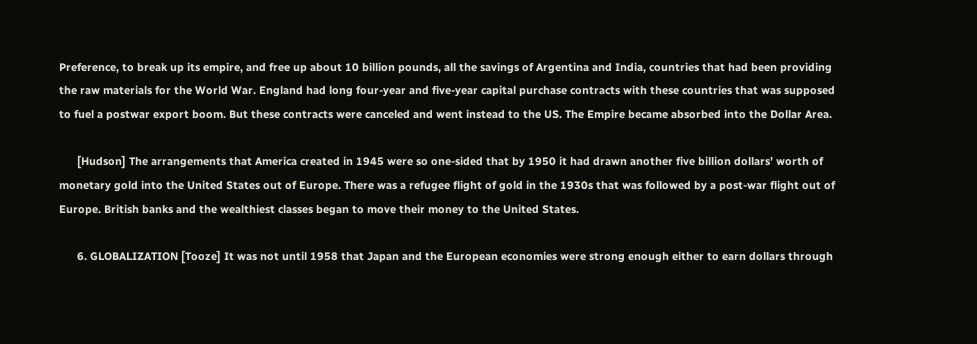Preference, to break up its empire, and free up about 10 billion pounds, all the savings of Argentina and India, countries that had been providing the raw materials for the World War. England had long four-year and five-year capital purchase contracts with these countries that was supposed to fuel a postwar export boom. But these contracts were canceled and went instead to the US. The Empire became absorbed into the Dollar Area.

      [Hudson] The arrangements that America created in 1945 were so one-sided that by 1950 it had drawn another five billion dollars’ worth of monetary gold into the United States out of Europe. There was a refugee flight of gold in the 1930s that was followed by a post-war flight out of Europe. British banks and the wealthiest classes began to move their money to the United States.

      6. GLOBALIZATION [Tooze] It was not until 1958 that Japan and the European economies were strong enough either to earn dollars through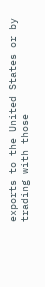exports to the United States or by trading with those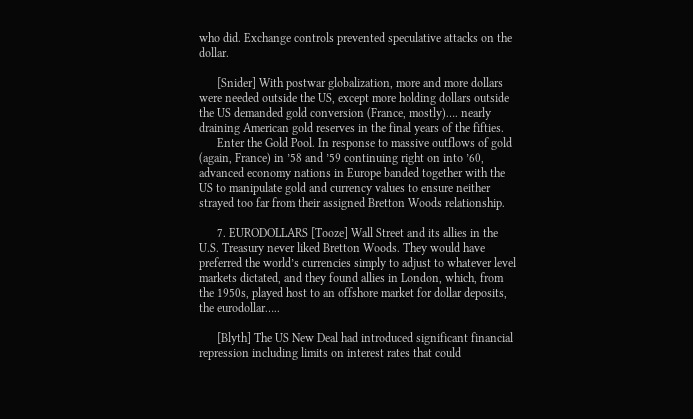who did. Exchange controls prevented speculative attacks on the dollar.

      [Snider] With postwar globalization, more and more dollars were needed outside the US, except more holding dollars outside the US demanded gold conversion (France, mostly)…. nearly draining American gold reserves in the final years of the fifties.
      Enter the Gold Pool. In response to massive outflows of gold (again, France) in ’58 and ’59 continuing right on into ’60, advanced economy nations in Europe banded together with the US to manipulate gold and currency values to ensure neither strayed too far from their assigned Bretton Woods relationship.

      7. EURODOLLARS [Tooze] Wall Street and its allies in the U.S. Treasury never liked Bretton Woods. They would have preferred the world’s currencies simply to adjust to whatever level markets dictated, and they found allies in London, which, from the 1950s, played host to an offshore market for dollar deposits, the eurodollar…..

      [Blyth] The US New Deal had introduced significant financial repression including limits on interest rates that could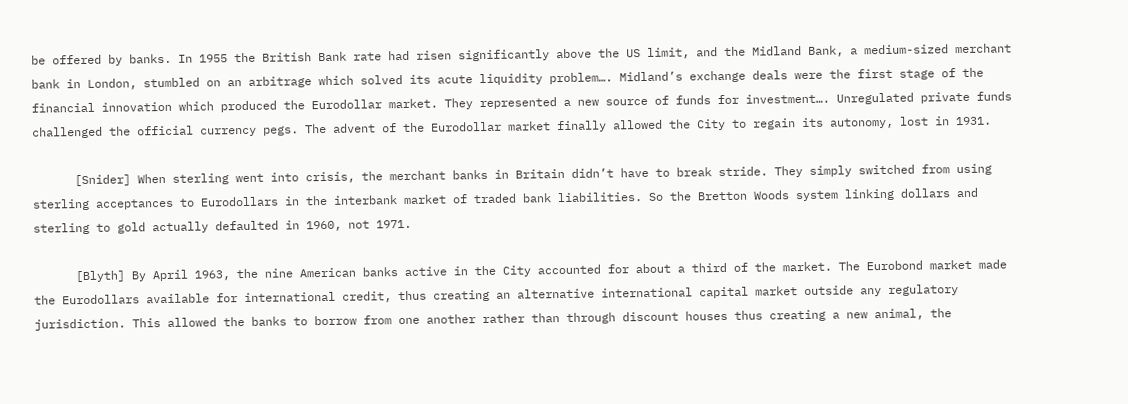be offered by banks. In 1955 the British Bank rate had risen significantly above the US limit, and the Midland Bank, a medium-sized merchant bank in London, stumbled on an arbitrage which solved its acute liquidity problem…. Midland’s exchange deals were the first stage of the financial innovation which produced the Eurodollar market. They represented a new source of funds for investment…. Unregulated private funds challenged the official currency pegs. The advent of the Eurodollar market finally allowed the City to regain its autonomy, lost in 1931.

      [Snider] When sterling went into crisis, the merchant banks in Britain didn’t have to break stride. They simply switched from using sterling acceptances to Eurodollars in the interbank market of traded bank liabilities. So the Bretton Woods system linking dollars and sterling to gold actually defaulted in 1960, not 1971.

      [Blyth] By April 1963, the nine American banks active in the City accounted for about a third of the market. The Eurobond market made the Eurodollars available for international credit, thus creating an alternative international capital market outside any regulatory jurisdiction. This allowed the banks to borrow from one another rather than through discount houses thus creating a new animal, the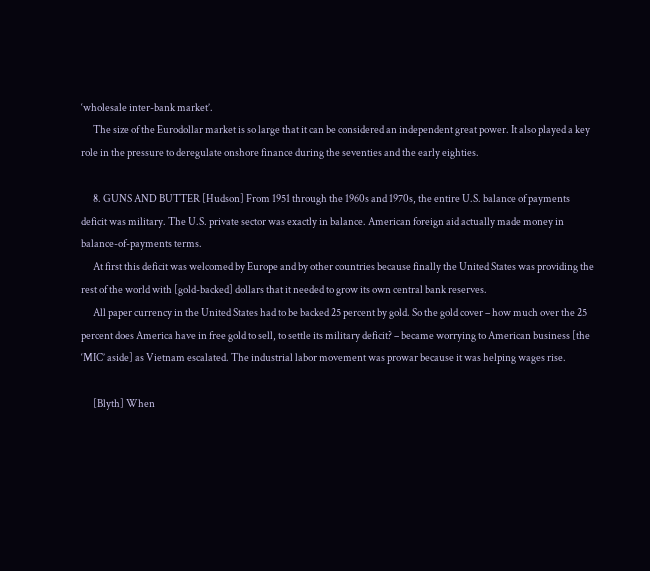‘wholesale inter-bank market’.
      The size of the Eurodollar market is so large that it can be considered an independent great power. It also played a key role in the pressure to deregulate onshore finance during the seventies and the early eighties.

      8. GUNS AND BUTTER [Hudson] From 1951 through the 1960s and 1970s, the entire U.S. balance of payments deficit was military. The U.S. private sector was exactly in balance. American foreign aid actually made money in balance-of-payments terms.
      At first this deficit was welcomed by Europe and by other countries because finally the United States was providing the rest of the world with [gold-backed] dollars that it needed to grow its own central bank reserves.
      All paper currency in the United States had to be backed 25 percent by gold. So the gold cover – how much over the 25 percent does America have in free gold to sell, to settle its military deficit? – became worrying to American business [the ‘MIC’ aside] as Vietnam escalated. The industrial labor movement was prowar because it was helping wages rise.

      [Blyth] When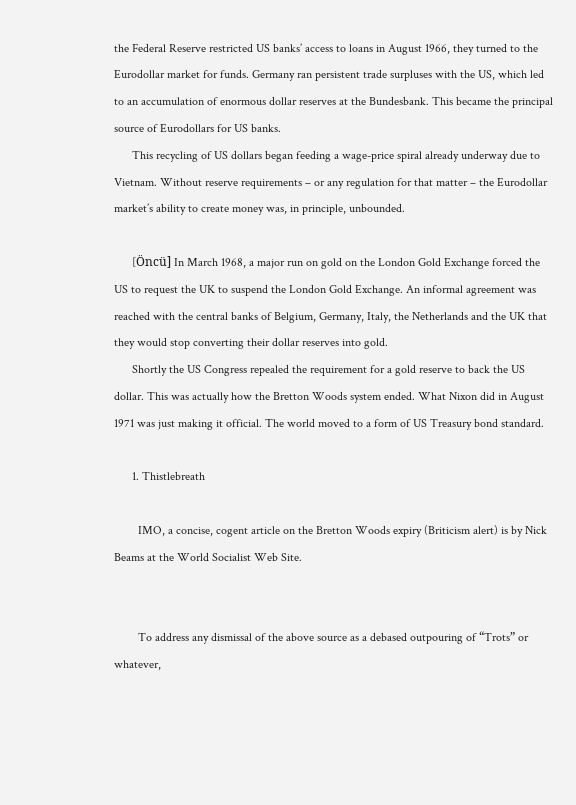the Federal Reserve restricted US banks’ access to loans in August 1966, they turned to the Eurodollar market for funds. Germany ran persistent trade surpluses with the US, which led to an accumulation of enormous dollar reserves at the Bundesbank. This became the principal source of Eurodollars for US banks.
      This recycling of US dollars began feeding a wage-price spiral already underway due to Vietnam. Without reserve requirements – or any regulation for that matter – the Eurodollar market’s ability to create money was, in principle, unbounded.

      [Öncü] In March 1968, a major run on gold on the London Gold Exchange forced the US to request the UK to suspend the London Gold Exchange. An informal agreement was reached with the central banks of Belgium, Germany, Italy, the Netherlands and the UK that they would stop converting their dollar reserves into gold.
      Shortly the US Congress repealed the requirement for a gold reserve to back the US dollar. This was actually how the Bretton Woods system ended. What Nixon did in August 1971 was just making it official. The world moved to a form of US Treasury bond standard.

      1. Thistlebreath

        IMO, a concise, cogent article on the Bretton Woods expiry (Briticism alert) is by Nick Beams at the World Socialist Web Site.


        To address any dismissal of the above source as a debased outpouring of “Trots” or whatever,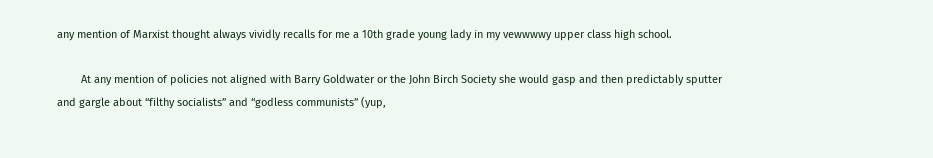any mention of Marxist thought always vividly recalls for me a 10th grade young lady in my vewwwwy upper class high school.

        At any mention of policies not aligned with Barry Goldwater or the John Birch Society she would gasp and then predictably sputter and gargle about “filthy socialists” and “godless communists” (yup,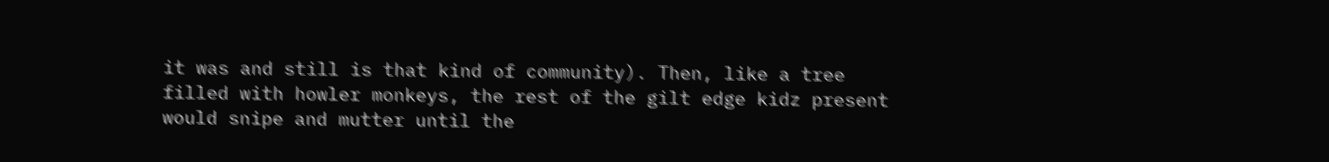it was and still is that kind of community). Then, like a tree filled with howler monkeys, the rest of the gilt edge kidz present would snipe and mutter until the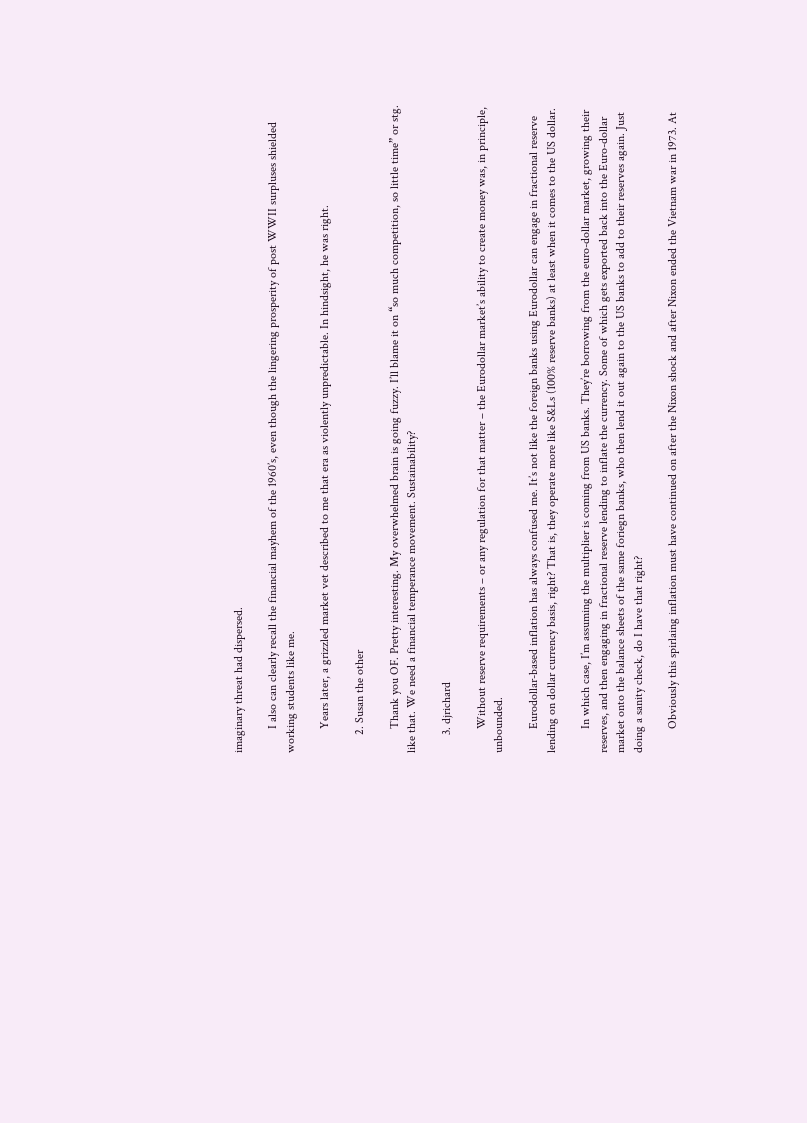imaginary threat had dispersed.

        I also can clearly recall the financial mayhem of the 1960’s, even though the lingering prosperity of post WWII surpluses shielded working students like me.

        Years later, a grizzled market vet described to me that era as violently unpredictable. In hindsight, he was right.

      2. Susan the other

        Thank you OF. Pretty interesting. My overwhelmed brain is going fuzzy. I’ll blame it on “so much competition, so little time” or stg. like that. We need a financial temperance movement. Sustainability?

      3. djrichard

        Without reserve requirements – or any regulation for that matter – the Eurodollar market’s ability to create money was, in principle, unbounded.

        Eurodollar-based inflation has always confused me. It’s not like the foreign banks using Eurodollar can engage in fractional reserve lending on dollar currency basis, right? That is, they operate more like S&Ls (100% reserve banks) at least when it comes to the US dollar.

        In which case, I’m assuming the multiplier is coming from US banks. They’re borrowing from the euro-dollar market, growing their reserves, and then engaging in fractional reserve lending to inflate the currency. Some of which gets exported back into the Euro-dollar market onto the balance sheets of the same foriegn banks, who then lend it out again to the US banks to add to their reserves again. Just doing a sanity check, do I have that right?

        Obviously this spirlaing inflation must have continued on after the Nixon shock and after Nixon ended the Vietnam war in 1973. At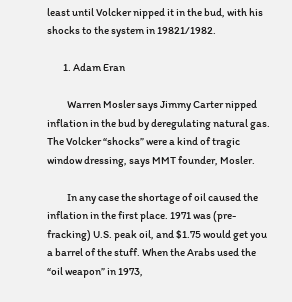least until Volcker nipped it in the bud, with his shocks to the system in 19821/1982.

        1. Adam Eran

          Warren Mosler says Jimmy Carter nipped inflation in the bud by deregulating natural gas. The Volcker “shocks” were a kind of tragic window dressing, says MMT founder, Mosler.

          In any case the shortage of oil caused the inflation in the first place. 1971 was (pre-fracking) U.S. peak oil, and $1.75 would get you a barrel of the stuff. When the Arabs used the “oil weapon” in 1973,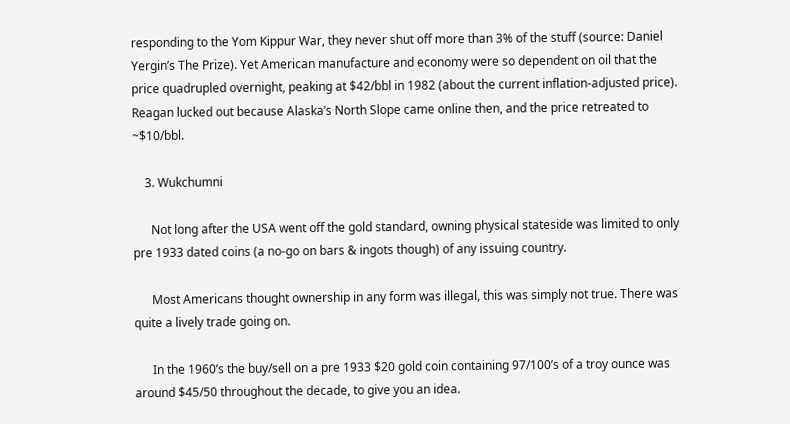responding to the Yom Kippur War, they never shut off more than 3% of the stuff (source: Daniel Yergin’s The Prize). Yet American manufacture and economy were so dependent on oil that the price quadrupled overnight, peaking at $42/bbl in 1982 (about the current inflation-adjusted price). Reagan lucked out because Alaska’s North Slope came online then, and the price retreated to ~$10/bbl.

    3. Wukchumni

      Not long after the USA went off the gold standard, owning physical stateside was limited to only pre 1933 dated coins (a no-go on bars & ingots though) of any issuing country.

      Most Americans thought ownership in any form was illegal, this was simply not true. There was quite a lively trade going on.

      In the 1960’s the buy/sell on a pre 1933 $20 gold coin containing 97/100’s of a troy ounce was around $45/50 throughout the decade, to give you an idea.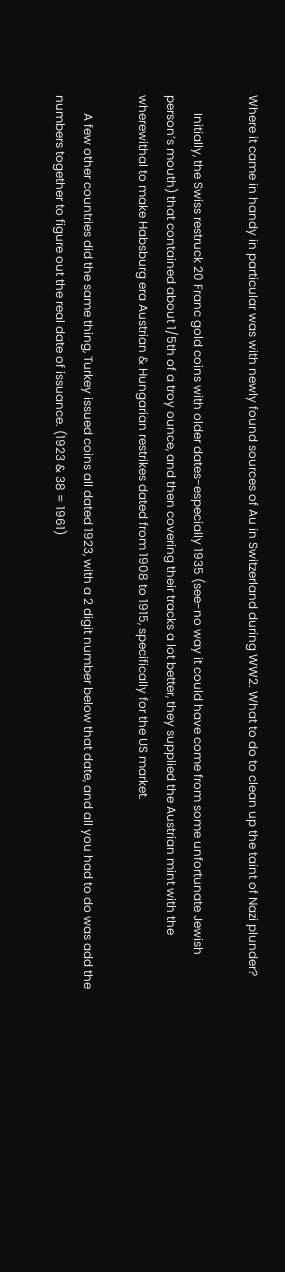Where it came in handy in particular was with newly found sources of Au in Switzerland during WW2. What to do to clean up the taint of Nazi plunder?

      Initially, the Swiss restruck 20 Franc gold coins with older dates-especially 1935 (see-no way it could have come from some unfortunate Jewish person’s mouth) that contained about 1/5th of a troy ounce, and then covering their tracks a lot better, they supplied the Austrian mint with the wherewithal to make Habsburg era Austrian & Hungarian restrikes dated from 1908 to 1915, specifically for the US market.

      A few other countries did the same thing, Turkey issued coins all dated 1923, with a 2 digit number below that date, and all you had to do was add the numbers together to figure out the real date of issuance. (1923 & 38 = 1961)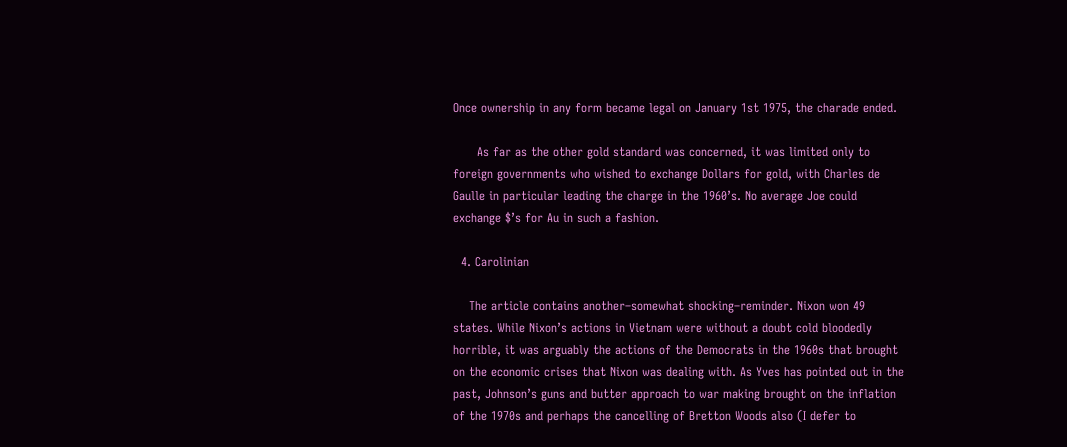Once ownership in any form became legal on January 1st 1975, the charade ended.

      As far as the other gold standard was concerned, it was limited only to foreign governments who wished to exchange Dollars for gold, with Charles de Gaulle in particular leading the charge in the 1960’s. No average Joe could exchange $’s for Au in such a fashion.

  4. Carolinian

    The article contains another–somewhat shocking–reminder. Nixon won 49 states. While Nixon’s actions in Vietnam were without a doubt cold bloodedly horrible, it was arguably the actions of the Democrats in the 1960s that brought on the economic crises that Nixon was dealing with. As Yves has pointed out in the past, Johnson’s guns and butter approach to war making brought on the inflation of the 1970s and perhaps the cancelling of Bretton Woods also (I defer to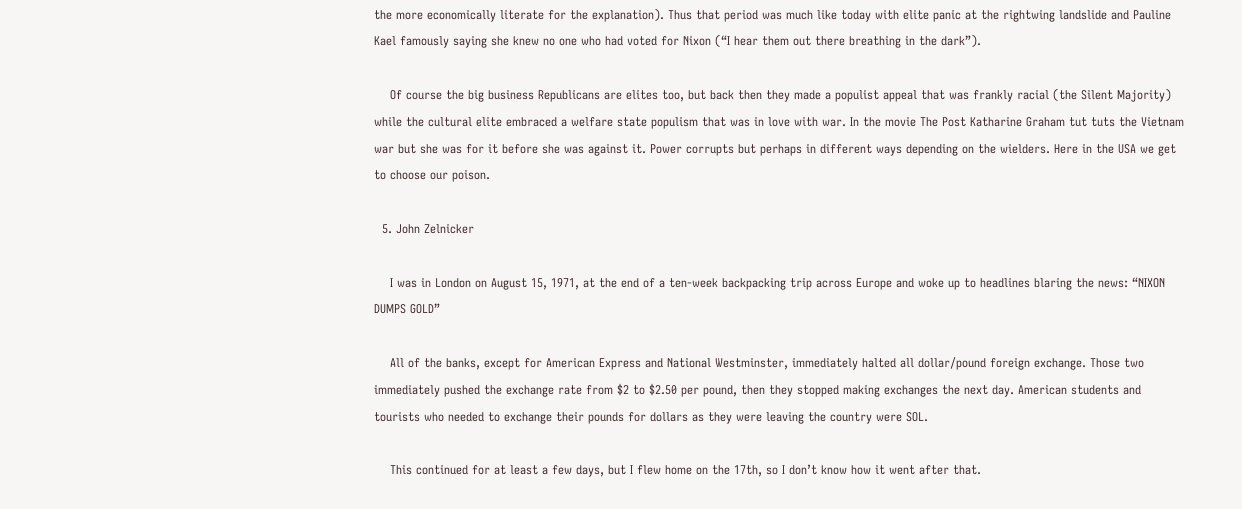the more economically literate for the explanation). Thus that period was much like today with elite panic at the rightwing landslide and Pauline Kael famously saying she knew no one who had voted for Nixon (“I hear them out there breathing in the dark”).

    Of course the big business Republicans are elites too, but back then they made a populist appeal that was frankly racial (the Silent Majority) while the cultural elite embraced a welfare state populism that was in love with war. In the movie The Post Katharine Graham tut tuts the Vietnam war but she was for it before she was against it. Power corrupts but perhaps in different ways depending on the wielders. Here in the USA we get to choose our poison.

  5. John Zelnicker

    I was in London on August 15, 1971, at the end of a ten-week backpacking trip across Europe and woke up to headlines blaring the news: “NIXON DUMPS GOLD”

    All of the banks, except for American Express and National Westminster, immediately halted all dollar/pound foreign exchange. Those two immediately pushed the exchange rate from $2 to $2.50 per pound, then they stopped making exchanges the next day. American students and tourists who needed to exchange their pounds for dollars as they were leaving the country were SOL.

    This continued for at least a few days, but I flew home on the 17th, so I don’t know how it went after that.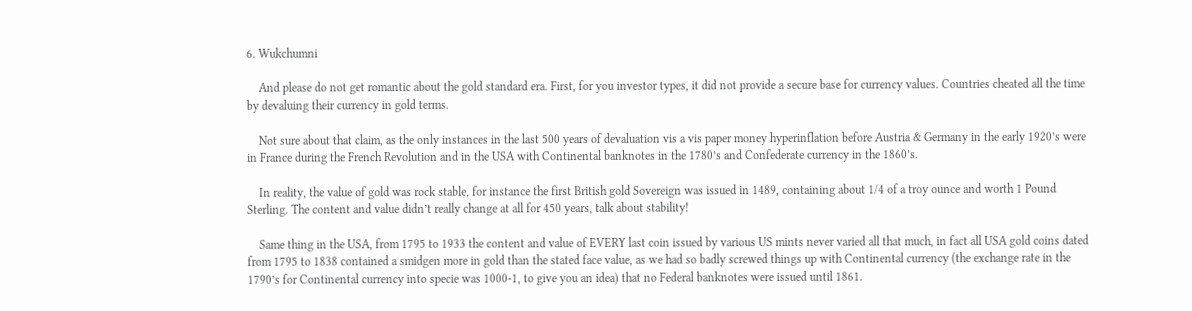6. Wukchumni

    And please do not get romantic about the gold standard era. First, for you investor types, it did not provide a secure base for currency values. Countries cheated all the time by devaluing their currency in gold terms.

    Not sure about that claim, as the only instances in the last 500 years of devaluation vis a vis paper money hyperinflation before Austria & Germany in the early 1920’s were in France during the French Revolution and in the USA with Continental banknotes in the 1780’s and Confederate currency in the 1860’s.

    In reality, the value of gold was rock stable, for instance the first British gold Sovereign was issued in 1489, containing about 1/4 of a troy ounce and worth 1 Pound Sterling. The content and value didn’t really change at all for 450 years, talk about stability!

    Same thing in the USA, from 1795 to 1933 the content and value of EVERY last coin issued by various US mints never varied all that much, in fact all USA gold coins dated from 1795 to 1838 contained a smidgen more in gold than the stated face value, as we had so badly screwed things up with Continental currency (the exchange rate in the 1790’s for Continental currency into specie was 1000-1, to give you an idea) that no Federal banknotes were issued until 1861.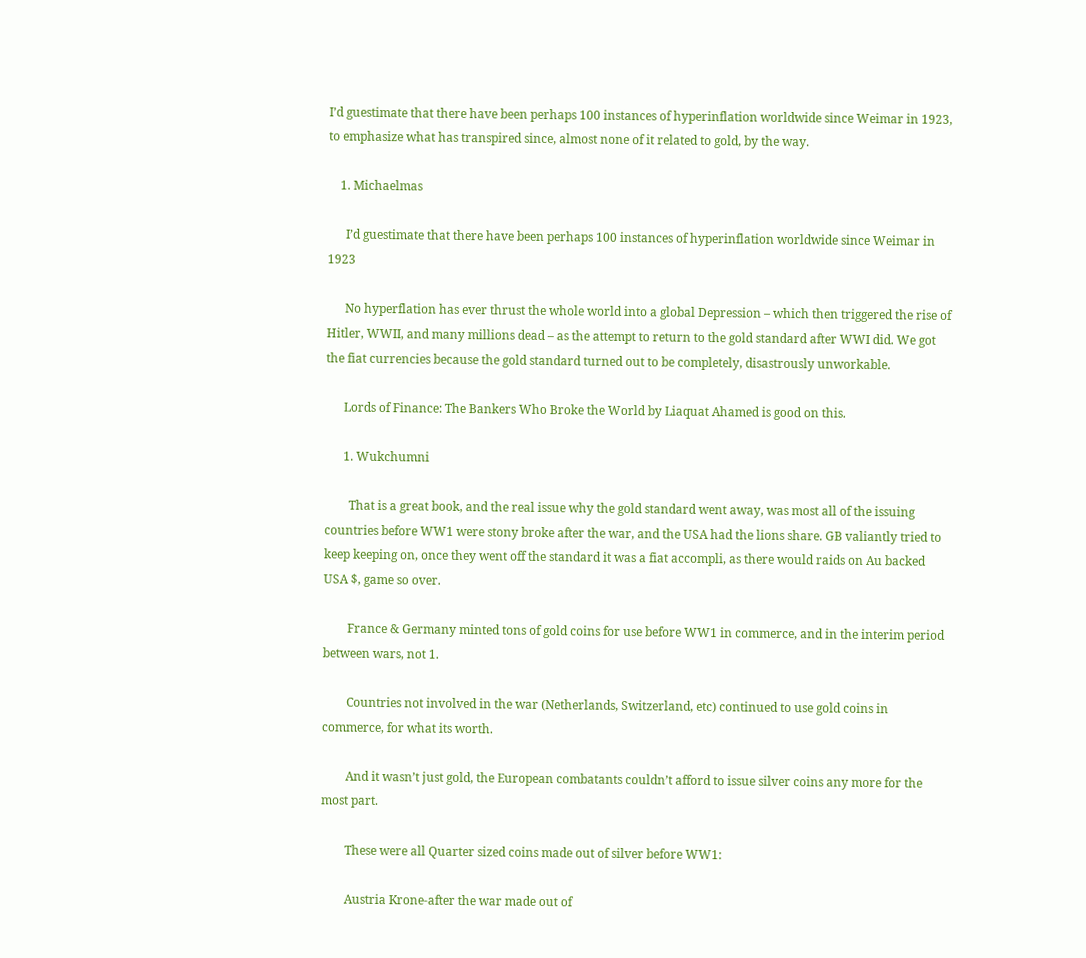I’d guestimate that there have been perhaps 100 instances of hyperinflation worldwide since Weimar in 1923, to emphasize what has transpired since, almost none of it related to gold, by the way.

    1. Michaelmas

      I’d guestimate that there have been perhaps 100 instances of hyperinflation worldwide since Weimar in 1923

      No hyperflation has ever thrust the whole world into a global Depression – which then triggered the rise of Hitler, WWII, and many millions dead – as the attempt to return to the gold standard after WWI did. We got the fiat currencies because the gold standard turned out to be completely, disastrously unworkable.

      Lords of Finance: The Bankers Who Broke the World by Liaquat Ahamed is good on this.

      1. Wukchumni

        That is a great book, and the real issue why the gold standard went away, was most all of the issuing countries before WW1 were stony broke after the war, and the USA had the lions share. GB valiantly tried to keep keeping on, once they went off the standard it was a fiat accompli, as there would raids on Au backed USA $, game so over.

        France & Germany minted tons of gold coins for use before WW1 in commerce, and in the interim period between wars, not 1.

        Countries not involved in the war (Netherlands, Switzerland, etc) continued to use gold coins in commerce, for what its worth.

        And it wasn’t just gold, the European combatants couldn’t afford to issue silver coins any more for the most part.

        These were all Quarter sized coins made out of silver before WW1:

        Austria Krone-after the war made out of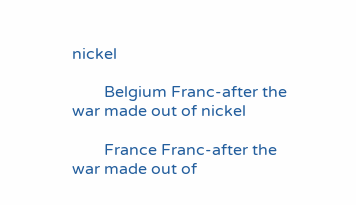nickel

        Belgium Franc-after the war made out of nickel

        France Franc-after the war made out of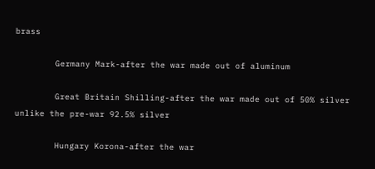brass

        Germany Mark-after the war made out of aluminum

        Great Britain Shilling-after the war made out of 50% silver unlike the pre-war 92.5% silver

        Hungary Korona-after the war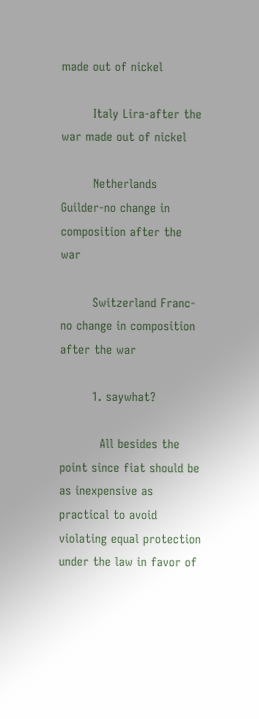made out of nickel

        Italy Lira-after the war made out of nickel

        Netherlands Guilder-no change in composition after the war

        Switzerland Franc-no change in composition after the war

        1. saywhat?

          All besides the point since fiat should be as inexpensive as practical to avoid violating equal protection under the law in favor of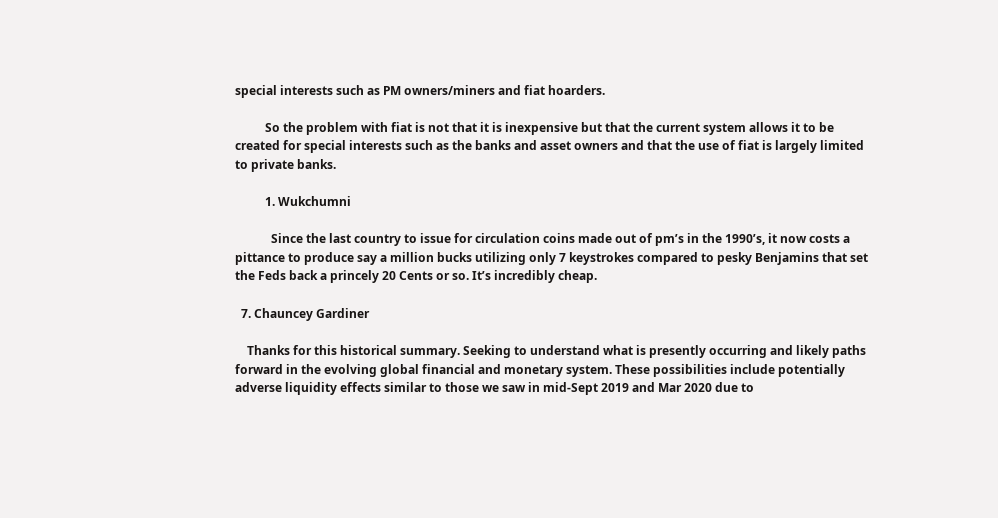special interests such as PM owners/miners and fiat hoarders.

          So the problem with fiat is not that it is inexpensive but that the current system allows it to be created for special interests such as the banks and asset owners and that the use of fiat is largely limited to private banks.

          1. Wukchumni

            Since the last country to issue for circulation coins made out of pm’s in the 1990’s, it now costs a pittance to produce say a million bucks utilizing only 7 keystrokes compared to pesky Benjamins that set the Feds back a princely 20 Cents or so. It’s incredibly cheap.

  7. Chauncey Gardiner

    Thanks for this historical summary. Seeking to understand what is presently occurring and likely paths forward in the evolving global financial and monetary system. These possibilities include potentially adverse liquidity effects similar to those we saw in mid-Sept 2019 and Mar 2020 due to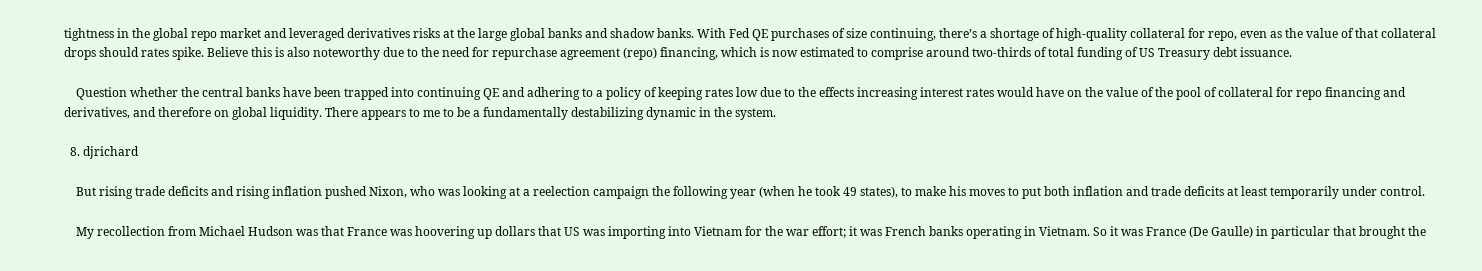tightness in the global repo market and leveraged derivatives risks at the large global banks and shadow banks. With Fed QE purchases of size continuing, there’s a shortage of high-quality collateral for repo, even as the value of that collateral drops should rates spike. Believe this is also noteworthy due to the need for repurchase agreement (repo) financing, which is now estimated to comprise around two-thirds of total funding of US Treasury debt issuance.

    Question whether the central banks have been trapped into continuing QE and adhering to a policy of keeping rates low due to the effects increasing interest rates would have on the value of the pool of collateral for repo financing and derivatives, and therefore on global liquidity. There appears to me to be a fundamentally destabilizing dynamic in the system.

  8. djrichard

    But rising trade deficits and rising inflation pushed Nixon, who was looking at a reelection campaign the following year (when he took 49 states), to make his moves to put both inflation and trade deficits at least temporarily under control.

    My recollection from Michael Hudson was that France was hoovering up dollars that US was importing into Vietnam for the war effort; it was French banks operating in Vietnam. So it was France (De Gaulle) in particular that brought the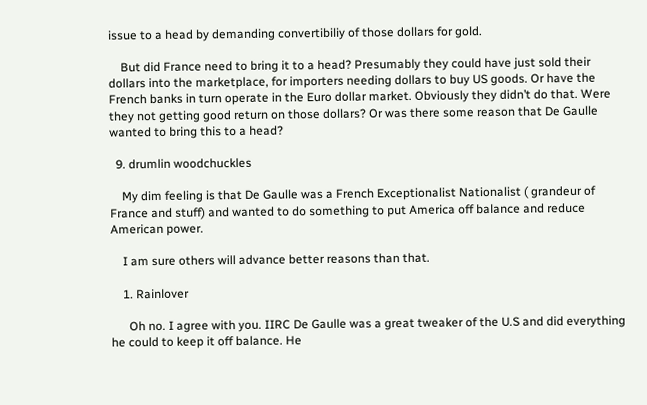issue to a head by demanding convertibiliy of those dollars for gold.

    But did France need to bring it to a head? Presumably they could have just sold their dollars into the marketplace, for importers needing dollars to buy US goods. Or have the French banks in turn operate in the Euro dollar market. Obviously they didn’t do that. Were they not getting good return on those dollars? Or was there some reason that De Gaulle wanted to bring this to a head?

  9. drumlin woodchuckles

    My dim feeling is that De Gaulle was a French Exceptionalist Nationalist ( grandeur of France and stuff) and wanted to do something to put America off balance and reduce American power.

    I am sure others will advance better reasons than that.

    1. Rainlover

      Oh no. I agree with you. IIRC De Gaulle was a great tweaker of the U.S and did everything he could to keep it off balance. He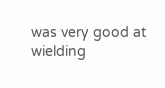was very good at wielding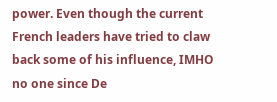power. Even though the current French leaders have tried to claw back some of his influence, IMHO no one since De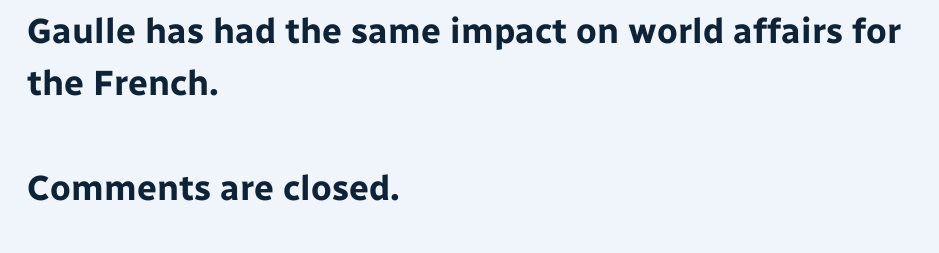Gaulle has had the same impact on world affairs for the French.

Comments are closed.